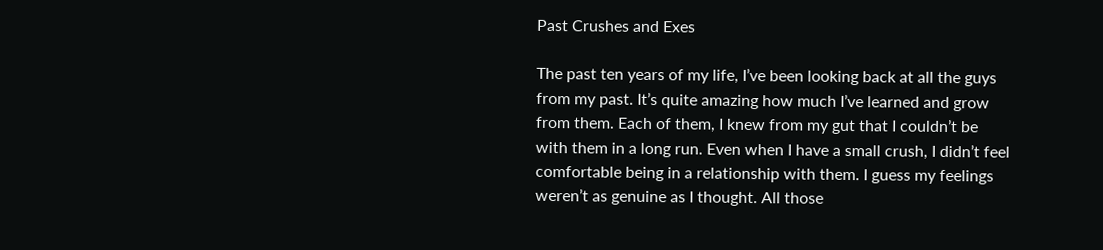Past Crushes and Exes

The past ten years of my life, I’ve been looking back at all the guys from my past. It’s quite amazing how much I’ve learned and grow from them. Each of them, I knew from my gut that I couldn’t be with them in a long run. Even when I have a small crush, I didn’t feel comfortable being in a relationship with them. I guess my feelings weren’t as genuine as I thought. All those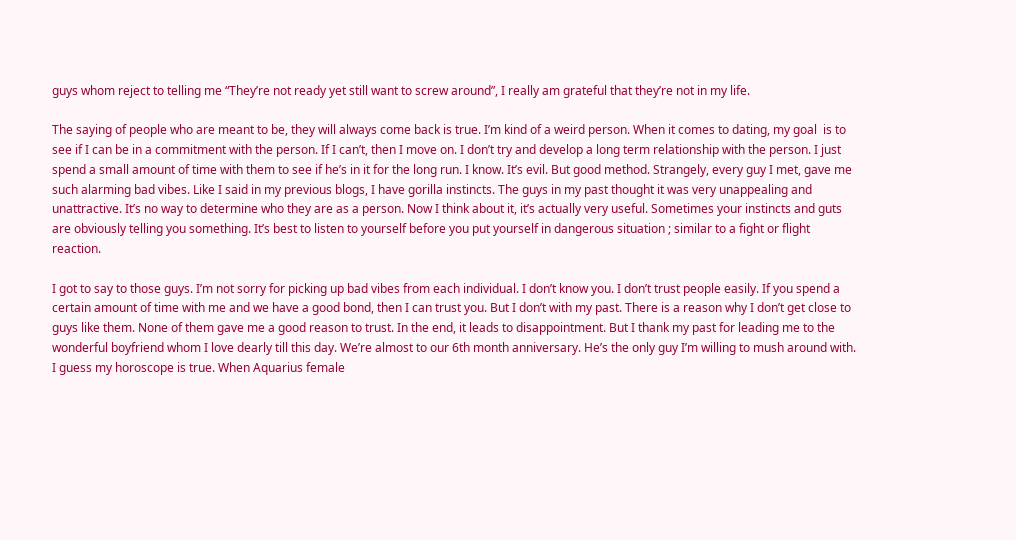guys whom reject to telling me “They’re not ready yet still want to screw around”, I really am grateful that they’re not in my life.

The saying of people who are meant to be, they will always come back is true. I’m kind of a weird person. When it comes to dating, my goal  is to see if I can be in a commitment with the person. If I can’t, then I move on. I don’t try and develop a long term relationship with the person. I just spend a small amount of time with them to see if he’s in it for the long run. I know. It’s evil. But good method. Strangely, every guy I met, gave me such alarming bad vibes. Like I said in my previous blogs, I have gorilla instincts. The guys in my past thought it was very unappealing and unattractive. It’s no way to determine who they are as a person. Now I think about it, it’s actually very useful. Sometimes your instincts and guts are obviously telling you something. It’s best to listen to yourself before you put yourself in dangerous situation ; similar to a fight or flight reaction.

I got to say to those guys. I’m not sorry for picking up bad vibes from each individual. I don’t know you. I don’t trust people easily. If you spend a certain amount of time with me and we have a good bond, then I can trust you. But I don’t with my past. There is a reason why I don’t get close to guys like them. None of them gave me a good reason to trust. In the end, it leads to disappointment. But I thank my past for leading me to the wonderful boyfriend whom I love dearly till this day. We’re almost to our 6th month anniversary. He’s the only guy I’m willing to mush around with. I guess my horoscope is true. When Aquarius female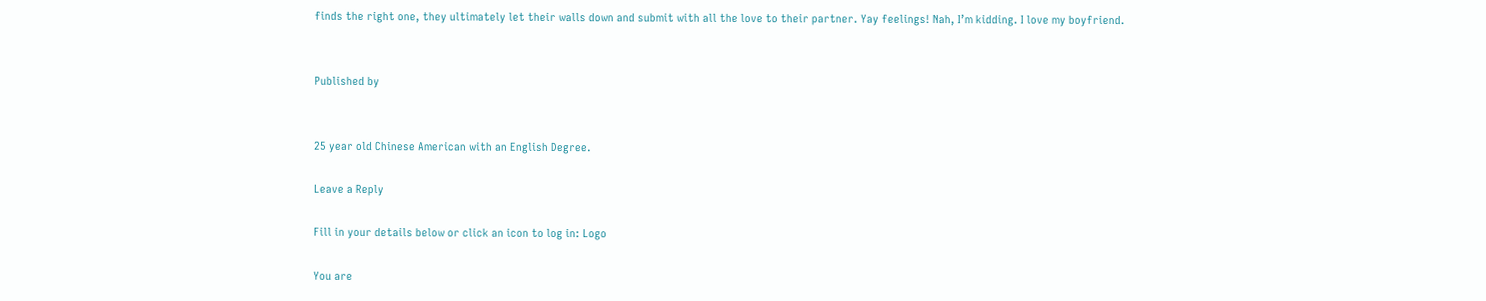finds the right one, they ultimately let their walls down and submit with all the love to their partner. Yay feelings! Nah, I’m kidding. I love my boyfriend.


Published by


25 year old Chinese American with an English Degree.

Leave a Reply

Fill in your details below or click an icon to log in: Logo

You are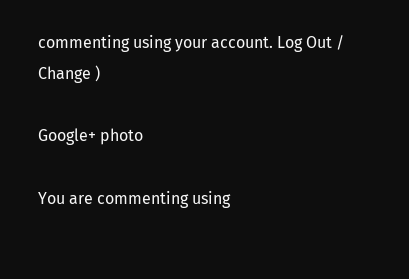commenting using your account. Log Out /  Change )

Google+ photo

You are commenting using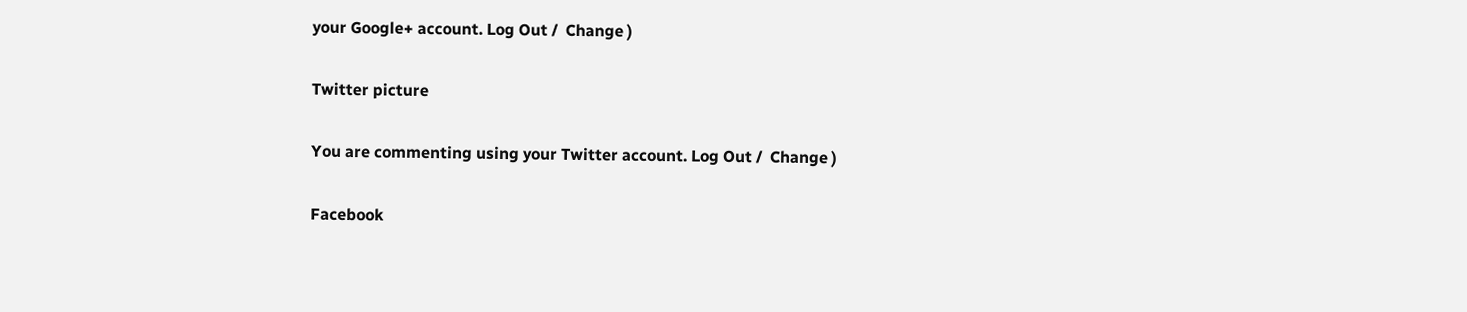your Google+ account. Log Out /  Change )

Twitter picture

You are commenting using your Twitter account. Log Out /  Change )

Facebook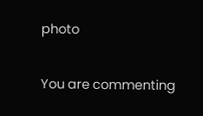photo

You are commenting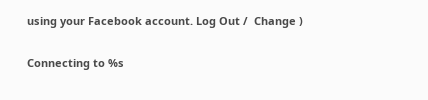using your Facebook account. Log Out /  Change )


Connecting to %s